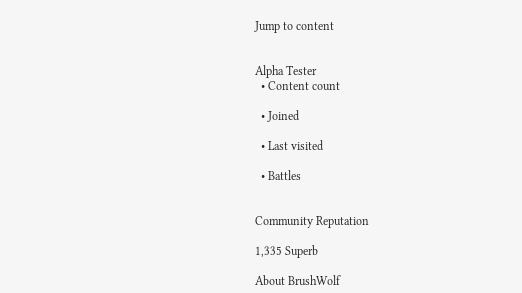Jump to content


Alpha Tester
  • Content count

  • Joined

  • Last visited

  • Battles


Community Reputation

1,335 Superb

About BrushWolf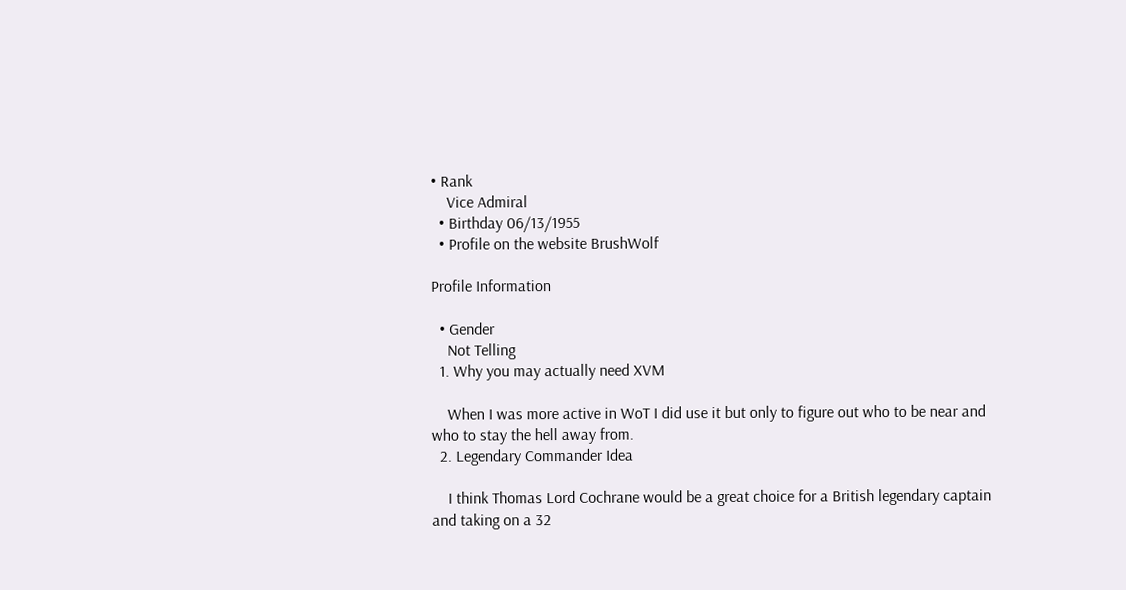• Rank
    Vice Admiral
  • Birthday 06/13/1955
  • Profile on the website BrushWolf

Profile Information

  • Gender
    Not Telling
  1. Why you may actually need XVM

    When I was more active in WoT I did use it but only to figure out who to be near and who to stay the hell away from.
  2. Legendary Commander Idea

    I think Thomas Lord Cochrane would be a great choice for a British legendary captain and taking on a 32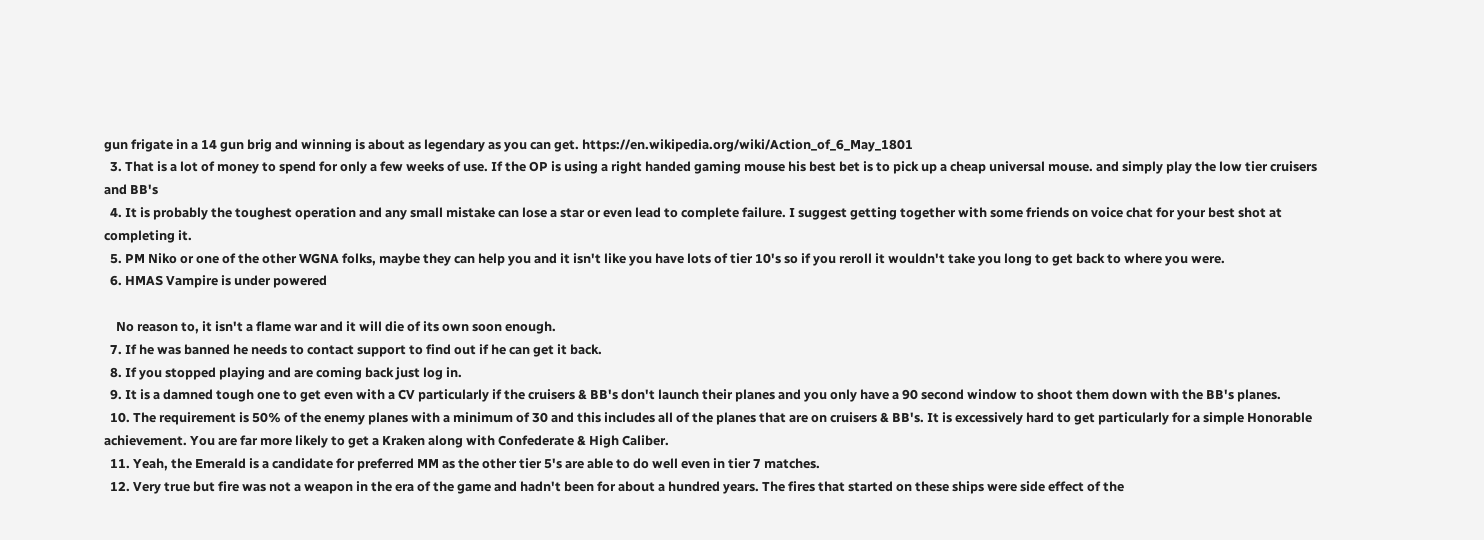gun frigate in a 14 gun brig and winning is about as legendary as you can get. https://en.wikipedia.org/wiki/Action_of_6_May_1801
  3. That is a lot of money to spend for only a few weeks of use. If the OP is using a right handed gaming mouse his best bet is to pick up a cheap universal mouse. and simply play the low tier cruisers and BB's
  4. It is probably the toughest operation and any small mistake can lose a star or even lead to complete failure. I suggest getting together with some friends on voice chat for your best shot at completing it.
  5. PM Niko or one of the other WGNA folks, maybe they can help you and it isn't like you have lots of tier 10's so if you reroll it wouldn't take you long to get back to where you were.
  6. HMAS Vampire is under powered

    No reason to, it isn't a flame war and it will die of its own soon enough.
  7. If he was banned he needs to contact support to find out if he can get it back.
  8. If you stopped playing and are coming back just log in.
  9. It is a damned tough one to get even with a CV particularly if the cruisers & BB's don't launch their planes and you only have a 90 second window to shoot them down with the BB's planes.
  10. The requirement is 50% of the enemy planes with a minimum of 30 and this includes all of the planes that are on cruisers & BB's. It is excessively hard to get particularly for a simple Honorable achievement. You are far more likely to get a Kraken along with Confederate & High Caliber.
  11. Yeah, the Emerald is a candidate for preferred MM as the other tier 5's are able to do well even in tier 7 matches.
  12. Very true but fire was not a weapon in the era of the game and hadn't been for about a hundred years. The fires that started on these ships were side effect of the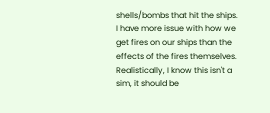shells/bombs that hit the ships. I have more issue with how we get fires on our ships than the effects of the fires themselves. Realistically, I know this isn't a sim, it should be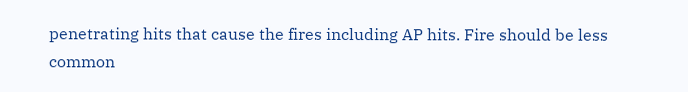penetrating hits that cause the fires including AP hits. Fire should be less common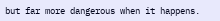but far more dangerous when it happens.